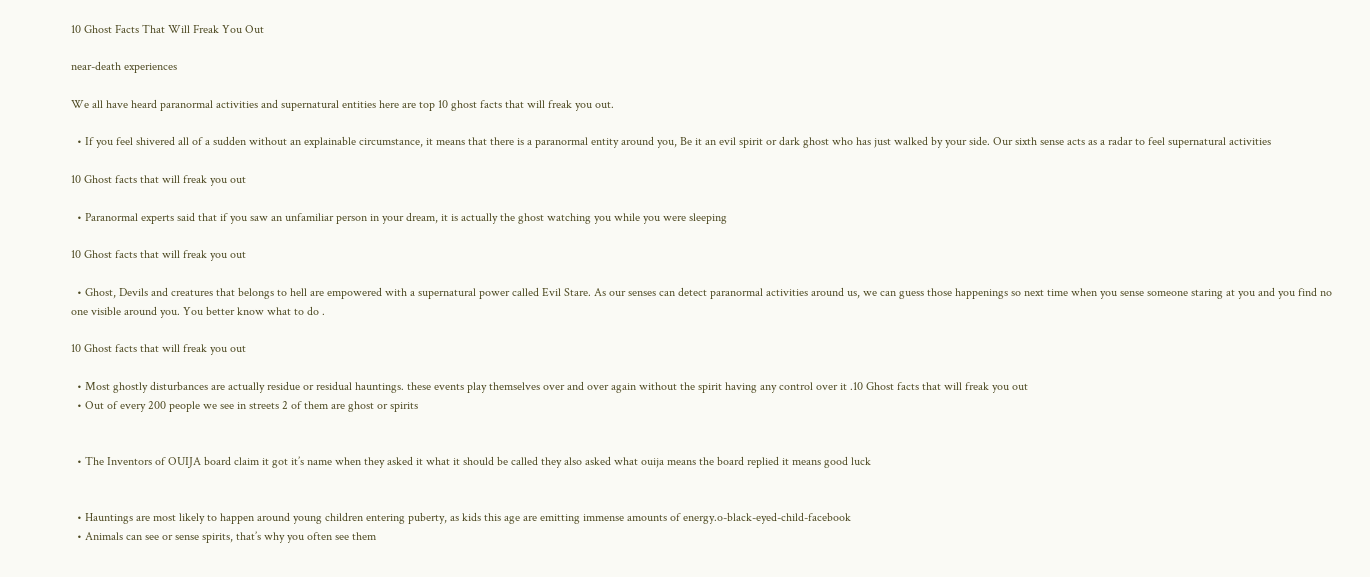10 Ghost Facts That Will Freak You Out

near-death experiences

We all have heard paranormal activities and supernatural entities here are top 10 ghost facts that will freak you out.

  • If you feel shivered all of a sudden without an explainable circumstance, it means that there is a paranormal entity around you, Be it an evil spirit or dark ghost who has just walked by your side. Our sixth sense acts as a radar to feel supernatural activities

10 Ghost facts that will freak you out

  • Paranormal experts said that if you saw an unfamiliar person in your dream, it is actually the ghost watching you while you were sleeping

10 Ghost facts that will freak you out

  • Ghost, Devils and creatures that belongs to hell are empowered with a supernatural power called Evil Stare. As our senses can detect paranormal activities around us, we can guess those happenings so next time when you sense someone staring at you and you find no one visible around you. You better know what to do .

10 Ghost facts that will freak you out

  • Most ghostly disturbances are actually residue or residual hauntings. these events play themselves over and over again without the spirit having any control over it .10 Ghost facts that will freak you out
  • Out of every 200 people we see in streets 2 of them are ghost or spirits


  • The Inventors of OUIJA board claim it got it’s name when they asked it what it should be called they also asked what ouija means the board replied it means good luck


  • Hauntings are most likely to happen around young children entering puberty, as kids this age are emitting immense amounts of energy.o-black-eyed-child-facebook
  • Animals can see or sense spirits, that’s why you often see them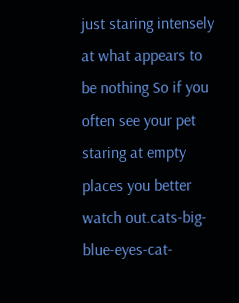just staring intensely at what appears to be nothing So if you often see your pet staring at empty places you better watch out.cats-big-blue-eyes-cat-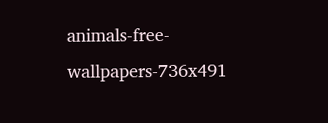animals-free-wallpapers-736x491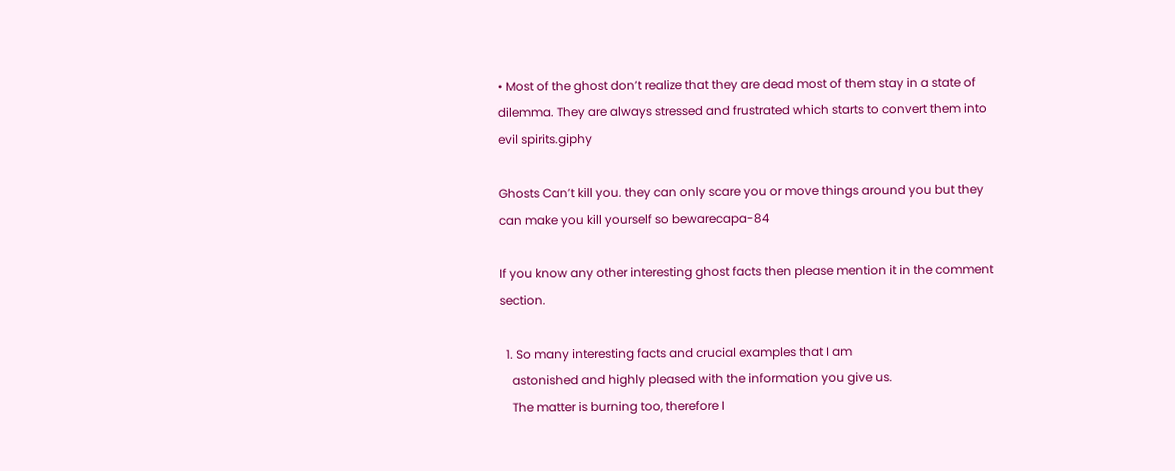• Most of the ghost don’t realize that they are dead most of them stay in a state of dilemma. They are always stressed and frustrated which starts to convert them into evil spirits.giphy

Ghosts Can’t kill you. they can only scare you or move things around you but they can make you kill yourself so bewarecapa-84

If you know any other interesting ghost facts then please mention it in the comment section.

  1. So many interesting facts and crucial examples that I am
    astonished and highly pleased with the information you give us.
    The matter is burning too, therefore I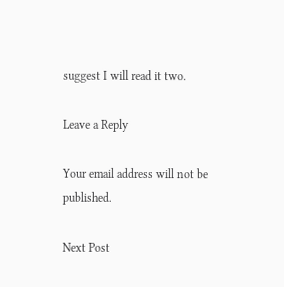suggest I will read it two.

Leave a Reply

Your email address will not be published.

Next Post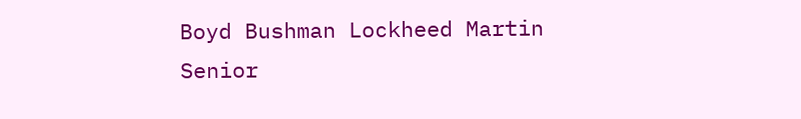Boyd Bushman Lockheed Martin Senior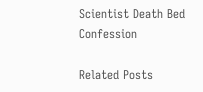Scientist Death Bed Confession

Related Posts